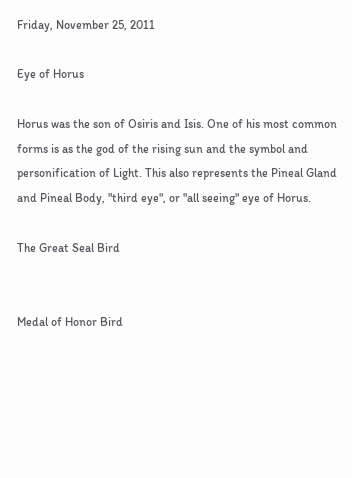Friday, November 25, 2011

Eye of Horus

Horus was the son of Osiris and Isis. One of his most common forms is as the god of the rising sun and the symbol and personification of Light. This also represents the Pineal Gland and Pineal Body, "third eye", or "all seeing" eye of Horus.

The Great Seal Bird


Medal of Honor Bird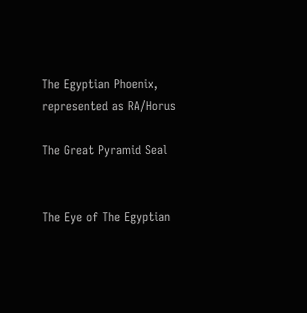The Egyptian Phoenix, represented as RA/Horus

The Great Pyramid Seal


The Eye of The Egyptian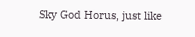Sky God Horus, just like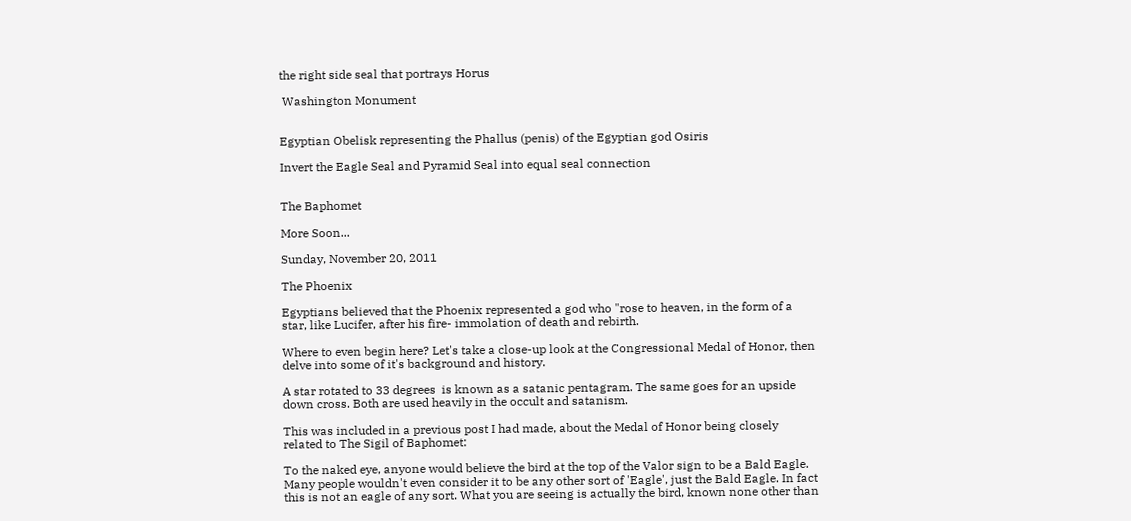the right side seal that portrays Horus

 Washington Monument


Egyptian Obelisk representing the Phallus (penis) of the Egyptian god Osiris

Invert the Eagle Seal and Pyramid Seal into equal seal connection


The Baphomet

More Soon...

Sunday, November 20, 2011

The Phoenix

Egyptians believed that the Phoenix represented a god who "rose to heaven, in the form of a star, like Lucifer, after his fire- immolation of death and rebirth.

Where to even begin here? Let's take a close-up look at the Congressional Medal of Honor, then delve into some of it's background and history.

A star rotated to 33 degrees  is known as a satanic pentagram. The same goes for an upside down cross. Both are used heavily in the occult and satanism.

This was included in a previous post I had made, about the Medal of Honor being closely related to The Sigil of Baphomet:

To the naked eye, anyone would believe the bird at the top of the Valor sign to be a Bald Eagle. Many people wouldn't even consider it to be any other sort of 'Eagle', just the Bald Eagle. In fact this is not an eagle of any sort. What you are seeing is actually the bird, known none other than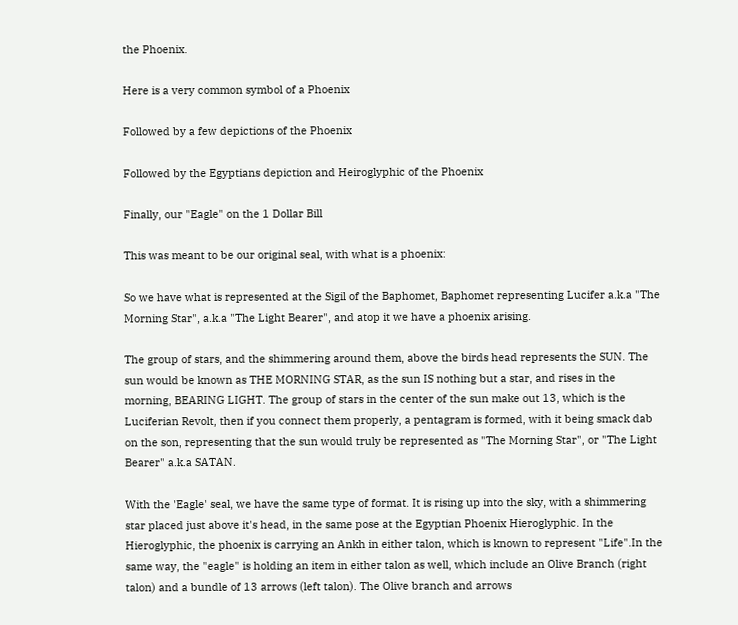the Phoenix.

Here is a very common symbol of a Phoenix

Followed by a few depictions of the Phoenix

Followed by the Egyptians depiction and Heiroglyphic of the Phoenix

Finally, our "Eagle" on the 1 Dollar Bill

This was meant to be our original seal, with what is a phoenix:

So we have what is represented at the Sigil of the Baphomet, Baphomet representing Lucifer a.k.a "The Morning Star", a.k.a "The Light Bearer", and atop it we have a phoenix arising.

The group of stars, and the shimmering around them, above the birds head represents the SUN. The sun would be known as THE MORNING STAR, as the sun IS nothing but a star, and rises in the morning, BEARING LIGHT. The group of stars in the center of the sun make out 13, which is the Luciferian Revolt, then if you connect them properly, a pentagram is formed, with it being smack dab on the son, representing that the sun would truly be represented as "The Morning Star", or "The Light Bearer" a.k.a SATAN.

With the 'Eagle' seal, we have the same type of format. It is rising up into the sky, with a shimmering star placed just above it's head, in the same pose at the Egyptian Phoenix Hieroglyphic. In the Hieroglyphic, the phoenix is carrying an Ankh in either talon, which is known to represent "Life".In the same way, the "eagle" is holding an item in either talon as well, which include an Olive Branch (right talon) and a bundle of 13 arrows (left talon). The Olive branch and arrows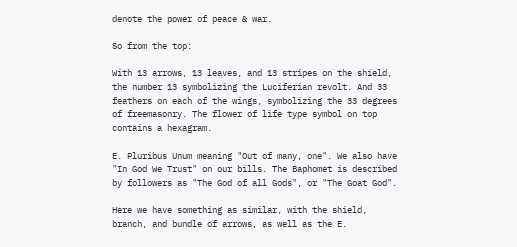denote the power of peace & war.

So from the top:

With 13 arrows, 13 leaves, and 13 stripes on the shield, the number 13 symbolizing the Luciferian revolt. And 33 feathers on each of the wings, symbolizing the 33 degrees of freemasonry. The flower of life type symbol on top contains a hexagram.

E. Pluribus Unum meaning "Out of many, one". We also have "In God We Trust" on our bills. The Baphomet is described by followers as "The God of all Gods", or "The Goat God".

Here we have something as similar, with the shield, branch, and bundle of arrows, as well as the E.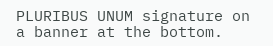PLURIBUS UNUM signature on a banner at the bottom.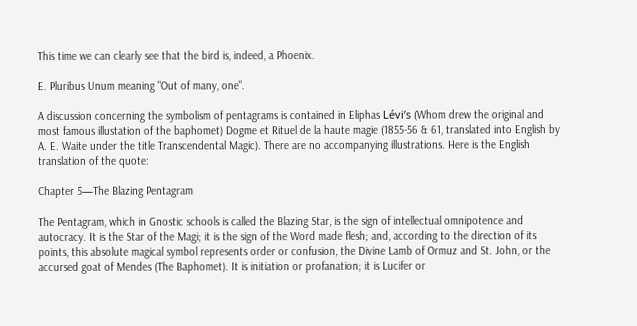This time we can clearly see that the bird is, indeed, a Phoenix.

E. Pluribus Unum meaning "Out of many, one".

A discussion concerning the symbolism of pentagrams is contained in Eliphas Lévi’s (Whom drew the original and most famous illustation of the baphomet) Dogme et Rituel de la haute magie (1855-56 & 61, translated into English by A. E. Waite under the title Transcendental Magic). There are no accompanying illustrations. Here is the English translation of the quote:

Chapter 5—The Blazing Pentagram

The Pentagram, which in Gnostic schools is called the Blazing Star, is the sign of intellectual omnipotence and autocracy. It is the Star of the Magi; it is the sign of the Word made flesh; and, according to the direction of its points, this absolute magical symbol represents order or confusion, the Divine Lamb of Ormuz and St. John, or the accursed goat of Mendes (The Baphomet). It is initiation or profanation; it is Lucifer or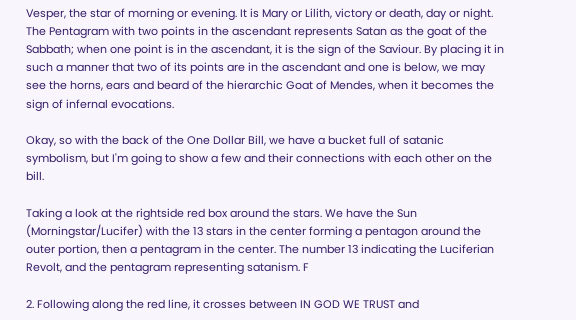Vesper, the star of morning or evening. It is Mary or Lilith, victory or death, day or night. The Pentagram with two points in the ascendant represents Satan as the goat of the Sabbath; when one point is in the ascendant, it is the sign of the Saviour. By placing it in such a manner that two of its points are in the ascendant and one is below, we may see the horns, ears and beard of the hierarchic Goat of Mendes, when it becomes the sign of infernal evocations.

Okay, so with the back of the One Dollar Bill, we have a bucket full of satanic symbolism, but I'm going to show a few and their connections with each other on the bill.

Taking a look at the rightside red box around the stars. We have the Sun (Morningstar/Lucifer) with the 13 stars in the center forming a pentagon around the outer portion, then a pentagram in the center. The number 13 indicating the Luciferian Revolt, and the pentagram representing satanism. F

2. Following along the red line, it crosses between IN GOD WE TRUST and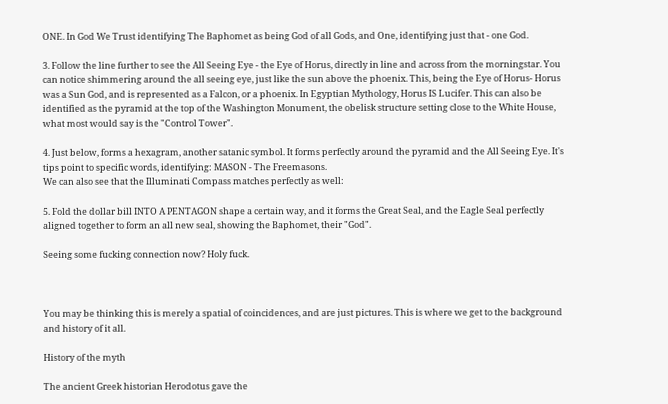ONE. In God We Trust identifying The Baphomet as being God of all Gods, and One, identifying just that - one God.

3. Follow the line further to see the All Seeing Eye - the Eye of Horus, directly in line and across from the morningstar. You can notice shimmering around the all seeing eye, just like the sun above the phoenix. This, being the Eye of Horus- Horus was a Sun God, and is represented as a Falcon, or a phoenix. In Egyptian Mythology, Horus IS Lucifer. This can also be identified as the pyramid at the top of the Washington Monument, the obelisk structure setting close to the White House, what most would say is the "Control Tower".

4. Just below, forms a hexagram, another satanic symbol. It forms perfectly around the pyramid and the All Seeing Eye. It's tips point to specific words, identifying: MASON - The Freemasons.
We can also see that the Illuminati Compass matches perfectly as well:

5. Fold the dollar bill INTO A PENTAGON shape a certain way, and it forms the Great Seal, and the Eagle Seal perfectly aligned together to form an all new seal, showing the Baphomet, their "God".

Seeing some fucking connection now? Holy fuck.



You may be thinking this is merely a spatial of coincidences, and are just pictures. This is where we get to the background and history of it all.

History of the myth

The ancient Greek historian Herodotus gave the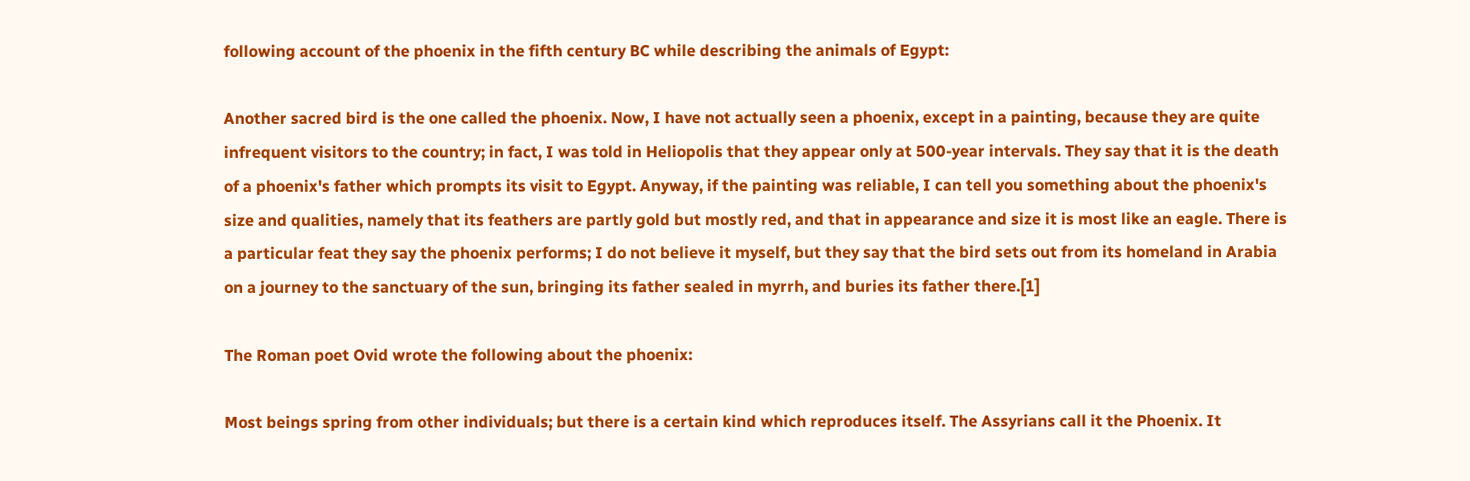following account of the phoenix in the fifth century BC while describing the animals of Egypt:

Another sacred bird is the one called the phoenix. Now, I have not actually seen a phoenix, except in a painting, because they are quite infrequent visitors to the country; in fact, I was told in Heliopolis that they appear only at 500-year intervals. They say that it is the death of a phoenix's father which prompts its visit to Egypt. Anyway, if the painting was reliable, I can tell you something about the phoenix's size and qualities, namely that its feathers are partly gold but mostly red, and that in appearance and size it is most like an eagle. There is a particular feat they say the phoenix performs; I do not believe it myself, but they say that the bird sets out from its homeland in Arabia on a journey to the sanctuary of the sun, bringing its father sealed in myrrh, and buries its father there.[1]

The Roman poet Ovid wrote the following about the phoenix:

Most beings spring from other individuals; but there is a certain kind which reproduces itself. The Assyrians call it the Phoenix. It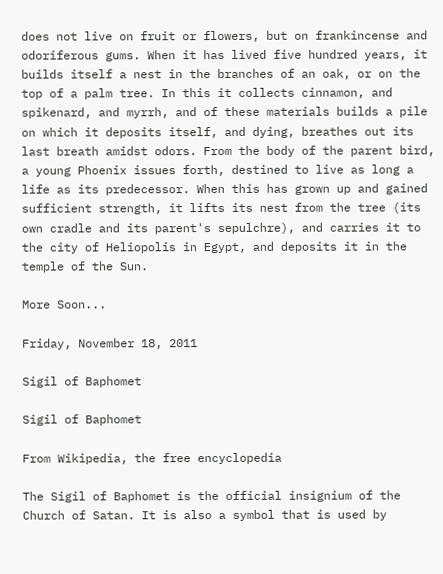does not live on fruit or flowers, but on frankincense and odoriferous gums. When it has lived five hundred years, it builds itself a nest in the branches of an oak, or on the top of a palm tree. In this it collects cinnamon, and spikenard, and myrrh, and of these materials builds a pile on which it deposits itself, and dying, breathes out its last breath amidst odors. From the body of the parent bird, a young Phoenix issues forth, destined to live as long a life as its predecessor. When this has grown up and gained sufficient strength, it lifts its nest from the tree (its own cradle and its parent's sepulchre), and carries it to the city of Heliopolis in Egypt, and deposits it in the temple of the Sun.

More Soon...

Friday, November 18, 2011

Sigil of Baphomet

Sigil of Baphomet

From Wikipedia, the free encyclopedia

The Sigil of Baphomet is the official insignium of the Church of Satan. It is also a symbol that is used by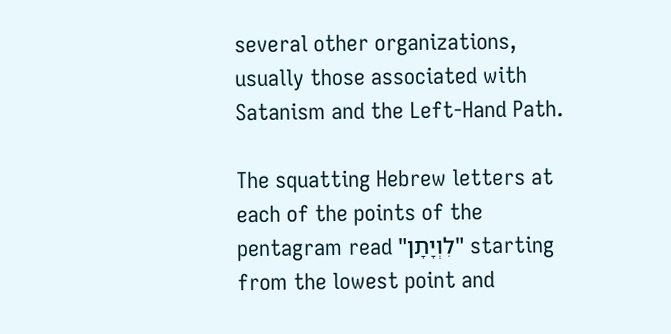several other organizations, usually those associated with Satanism and the Left-Hand Path.

The squatting Hebrew letters at each of the points of the pentagram read "לִוְיָתָן" starting from the lowest point and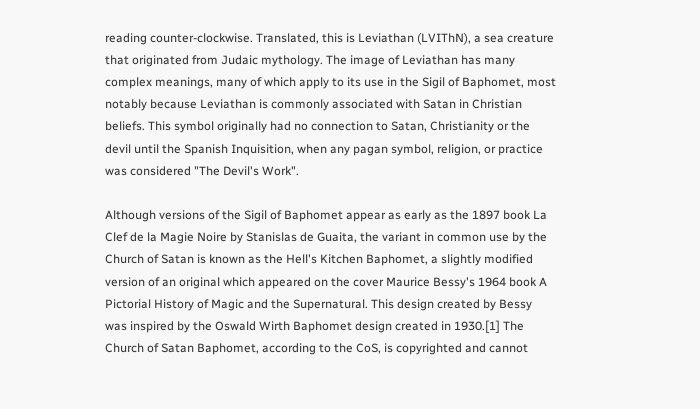reading counter-clockwise. Translated, this is Leviathan (LVIThN), a sea creature that originated from Judaic mythology. The image of Leviathan has many complex meanings, many of which apply to its use in the Sigil of Baphomet, most notably because Leviathan is commonly associated with Satan in Christian beliefs. This symbol originally had no connection to Satan, Christianity or the devil until the Spanish Inquisition, when any pagan symbol, religion, or practice was considered "The Devil's Work".

Although versions of the Sigil of Baphomet appear as early as the 1897 book La Clef de la Magie Noire by Stanislas de Guaita, the variant in common use by the Church of Satan is known as the Hell's Kitchen Baphomet, a slightly modified version of an original which appeared on the cover Maurice Bessy's 1964 book A Pictorial History of Magic and the Supernatural. This design created by Bessy was inspired by the Oswald Wirth Baphomet design created in 1930.[1] The Church of Satan Baphomet, according to the CoS, is copyrighted and cannot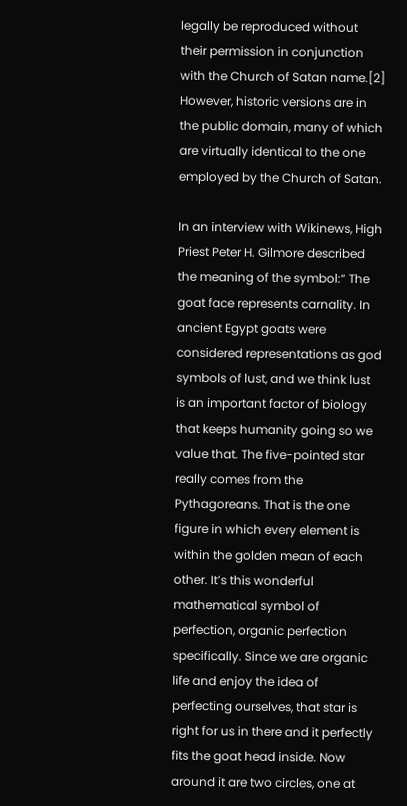legally be reproduced without their permission in conjunction with the Church of Satan name.[2] However, historic versions are in the public domain, many of which are virtually identical to the one employed by the Church of Satan.

In an interview with Wikinews, High Priest Peter H. Gilmore described the meaning of the symbol:“ The goat face represents carnality. In ancient Egypt goats were considered representations as god symbols of lust, and we think lust is an important factor of biology that keeps humanity going so we value that. The five-pointed star really comes from the Pythagoreans. That is the one figure in which every element is within the golden mean of each other. It’s this wonderful mathematical symbol of perfection, organic perfection specifically. Since we are organic life and enjoy the idea of perfecting ourselves, that star is right for us in there and it perfectly fits the goat head inside. Now around it are two circles, one at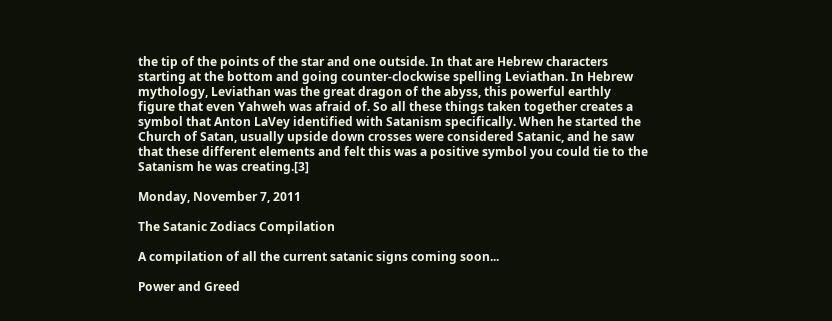the tip of the points of the star and one outside. In that are Hebrew characters starting at the bottom and going counter-clockwise spelling Leviathan. In Hebrew mythology, Leviathan was the great dragon of the abyss, this powerful earthly figure that even Yahweh was afraid of. So all these things taken together creates a symbol that Anton LaVey identified with Satanism specifically. When he started the Church of Satan, usually upside down crosses were considered Satanic, and he saw that these different elements and felt this was a positive symbol you could tie to the Satanism he was creating.[3]

Monday, November 7, 2011

The Satanic Zodiacs Compilation

A compilation of all the current satanic signs coming soon...

Power and Greed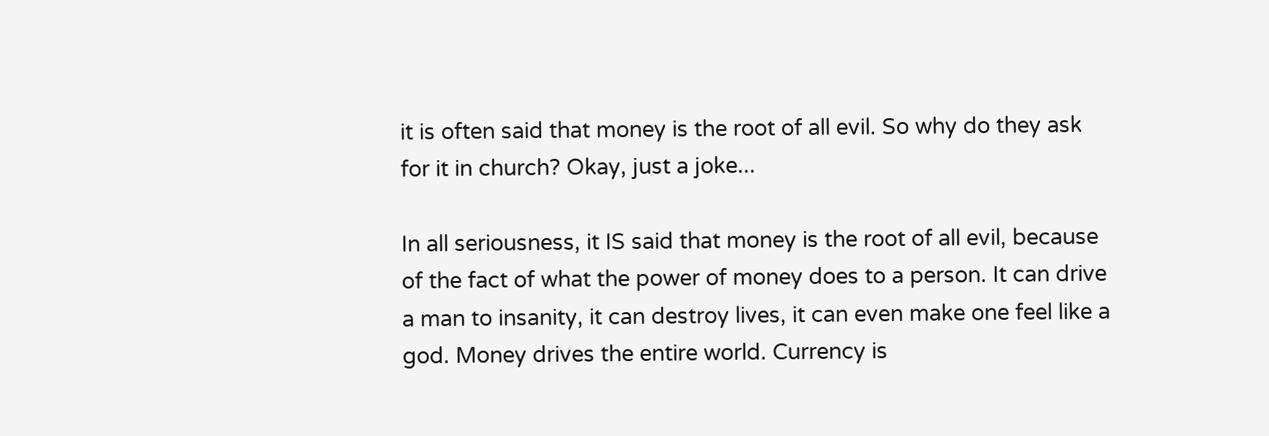it is often said that money is the root of all evil. So why do they ask for it in church? Okay, just a joke...

In all seriousness, it IS said that money is the root of all evil, because of the fact of what the power of money does to a person. It can drive a man to insanity, it can destroy lives, it can even make one feel like a god. Money drives the entire world. Currency is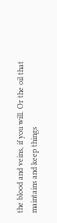the blood and veins, if you will. Or the oil that maintains and keep things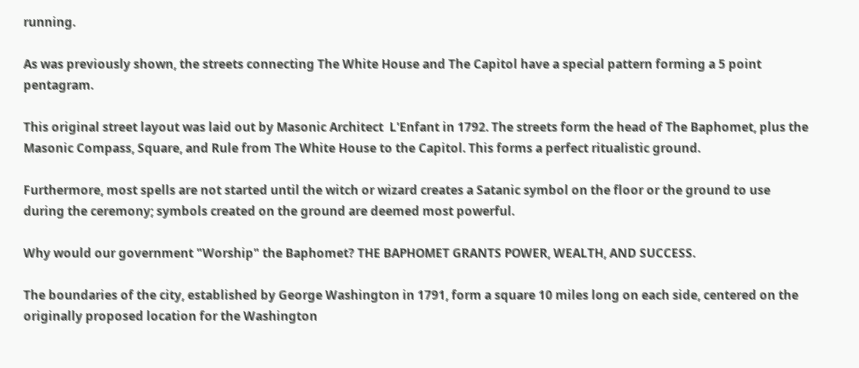running.

As was previously shown, the streets connecting The White House and The Capitol have a special pattern forming a 5 point pentagram.

This original street layout was laid out by Masonic Architect  L'Enfant in 1792. The streets form the head of The Baphomet, plus the Masonic Compass, Square, and Rule from The White House to the Capitol. This forms a perfect ritualistic ground.

Furthermore, most spells are not started until the witch or wizard creates a Satanic symbol on the floor or the ground to use during the ceremony; symbols created on the ground are deemed most powerful.

Why would our government "Worship" the Baphomet? THE BAPHOMET GRANTS POWER, WEALTH, AND SUCCESS.

The boundaries of the city, established by George Washington in 1791, form a square 10 miles long on each side, centered on the originally proposed location for the Washington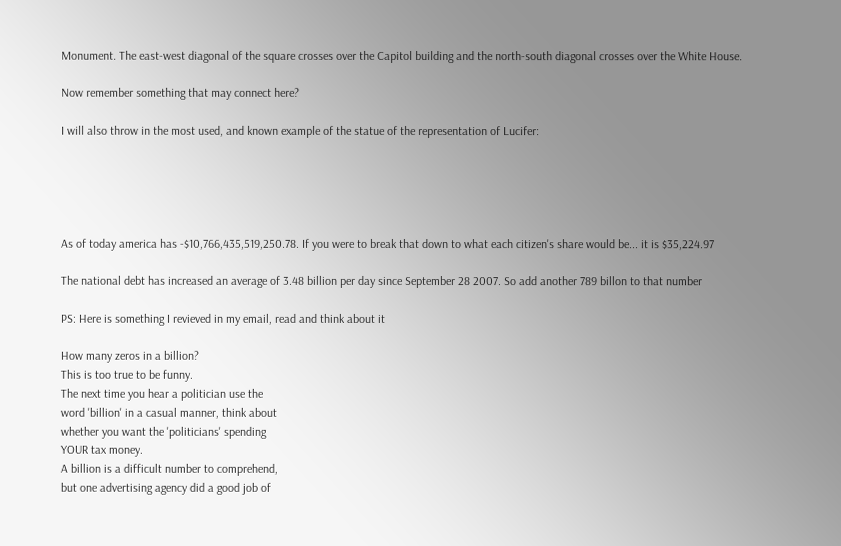Monument. The east-west diagonal of the square crosses over the Capitol building and the north-south diagonal crosses over the White House.

Now remember something that may connect here?

I will also throw in the most used, and known example of the statue of the representation of Lucifer:





As of today america has -$10,766,435,519,250.78. If you were to break that down to what each citizen's share would be... it is $35,224.97

The national debt has increased an average of 3.48 billion per day since September 28 2007. So add another 789 billon to that number

PS: Here is something I revieved in my email, read and think about it

How many zeros in a billion?
This is too true to be funny.
The next time you hear a politician use the
word 'billion' in a casual manner, think about
whether you want the 'politicians' spending
YOUR tax money.
A billion is a difficult number to comprehend,
but one advertising agency did a good job of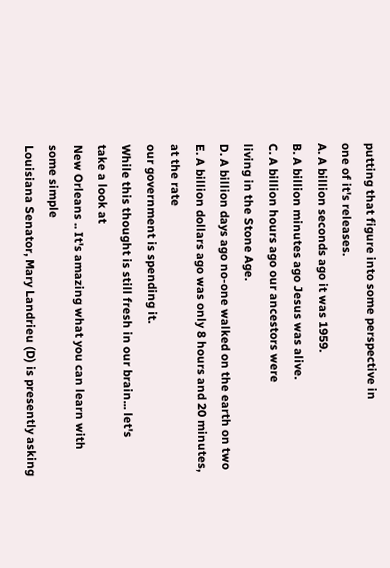putting that figure into some perspective in
one of it's releases.
A. A billion seconds ago it was 1959.
B. A billion minutes ago Jesus was alive.
C. A billion hours ago our ancestors were
living in the Stone Age.
D. A billion days ago no-one walked on the earth on two
E. A billion dollars ago was only 8 hours and 20 minutes,
at the rate
our government is spending it.
While this thought is still fresh in our brain... let's
take a look at
New Orleans .. It's amazing what you can learn with
some simple
Louisiana Senator, Mary Landrieu (D) is presently asking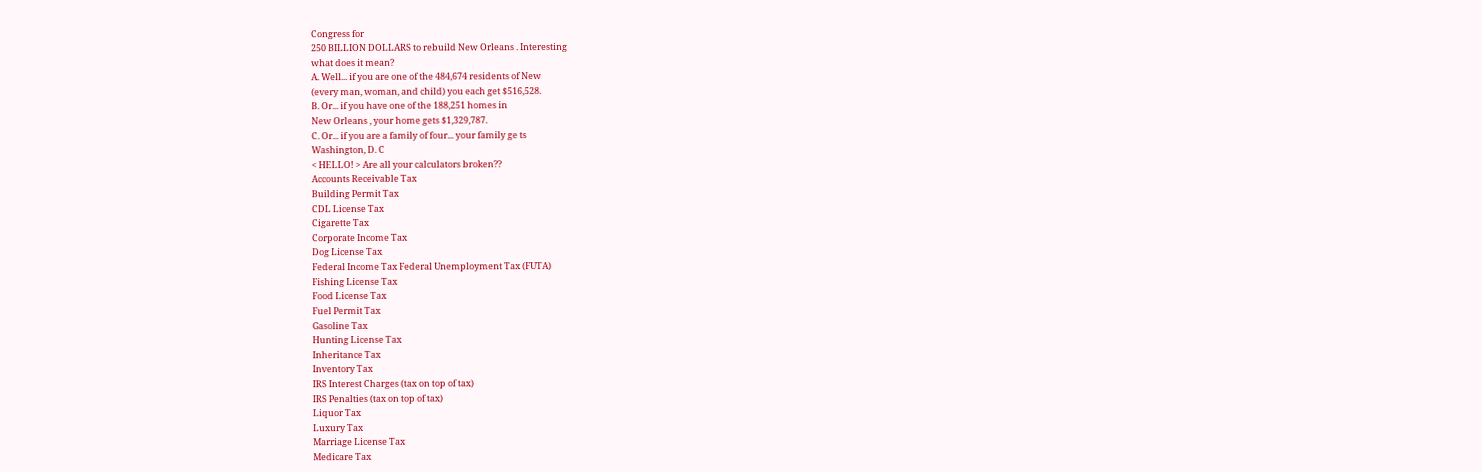Congress for
250 BILLION DOLLARS to rebuild New Orleans . Interesting
what does it mean?
A. Well... if you are one of the 484,674 residents of New
(every man, woman, and child) you each get $516,528.
B. Or... if you have one of the 188,251 homes in
New Orleans , your home gets $1,329,787.
C. Or... if you are a family of four... your family ge ts
Washington, D. C
< HELLO! > Are all your calculators broken??
Accounts Receivable Tax
Building Permit Tax
CDL License Tax
Cigarette Tax
Corporate Income Tax
Dog License Tax
Federal Income Tax Federal Unemployment Tax (FUTA)
Fishing License Tax
Food License Tax
Fuel Permit Tax
Gasoline Tax
Hunting License Tax
Inheritance Tax
Inventory Tax
IRS Interest Charges (tax on top of tax)
IRS Penalties (tax on top of tax)
Liquor Tax
Luxury Tax
Marriage License Tax
Medicare Tax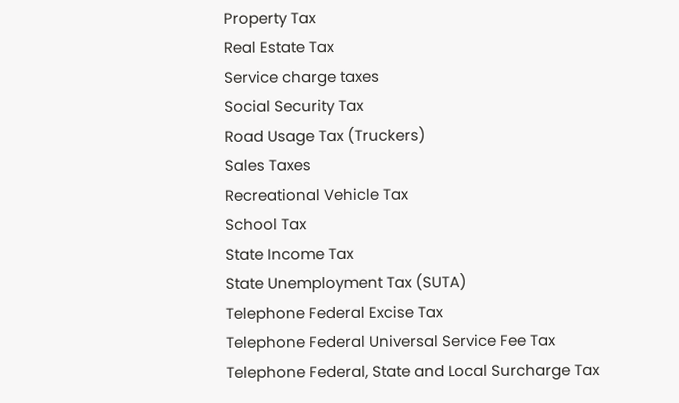Property Tax
Real Estate Tax
Service charge taxes
Social Security Tax
Road Usage Tax (Truckers)
Sales Taxes
Recreational Vehicle Tax
School Tax
State Income Tax
State Unemployment Tax (SUTA)
Telephone Federal Excise Tax
Telephone Federal Universal Service Fee Tax
Telephone Federal, State and Local Surcharge Tax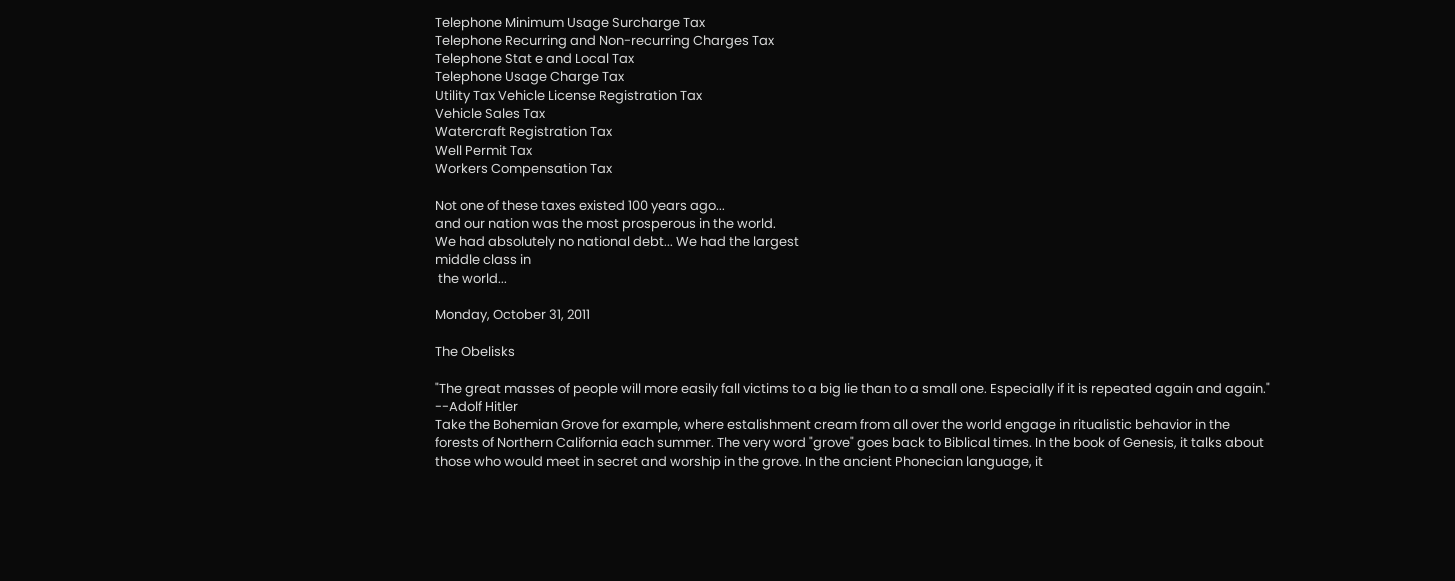Telephone Minimum Usage Surcharge Tax
Telephone Recurring and Non-recurring Charges Tax
Telephone Stat e and Local Tax
Telephone Usage Charge Tax
Utility Tax Vehicle License Registration Tax
Vehicle Sales Tax
Watercraft Registration Tax
Well Permit Tax
Workers Compensation Tax

Not one of these taxes existed 100 years ago...
and our nation was the most prosperous in the world.
We had absolutely no national debt... We had the largest
middle class in
 the world...

Monday, October 31, 2011

The Obelisks

"The great masses of people will more easily fall victims to a big lie than to a small one. Especially if it is repeated again and again."
--Adolf Hitler
Take the Bohemian Grove for example, where estalishment cream from all over the world engage in ritualistic behavior in the forests of Northern California each summer. The very word "grove" goes back to Biblical times. In the book of Genesis, it talks about those who would meet in secret and worship in the grove. In the ancient Phonecian language, it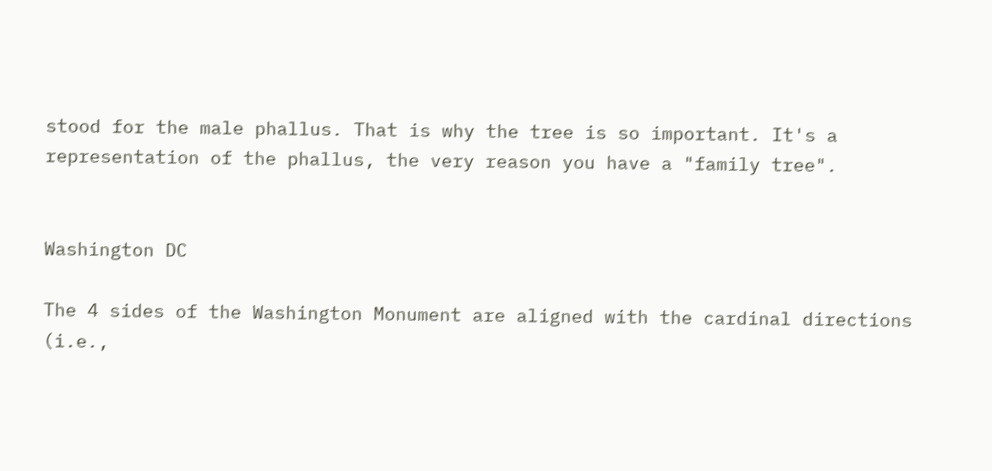stood for the male phallus. That is why the tree is so important. It's a representation of the phallus, the very reason you have a "family tree".


Washington DC

The 4 sides of the Washington Monument are aligned with the cardinal directions (i.e.,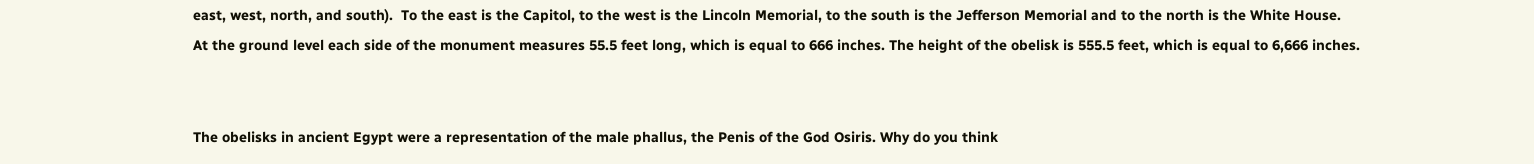east, west, north, and south).  To the east is the Capitol, to the west is the Lincoln Memorial, to the south is the Jefferson Memorial and to the north is the White House.
At the ground level each side of the monument measures 55.5 feet long, which is equal to 666 inches. The height of the obelisk is 555.5 feet, which is equal to 6,666 inches.


The obelisks in ancient Egypt were a representation of the male phallus, the Penis of the God Osiris. Why do you think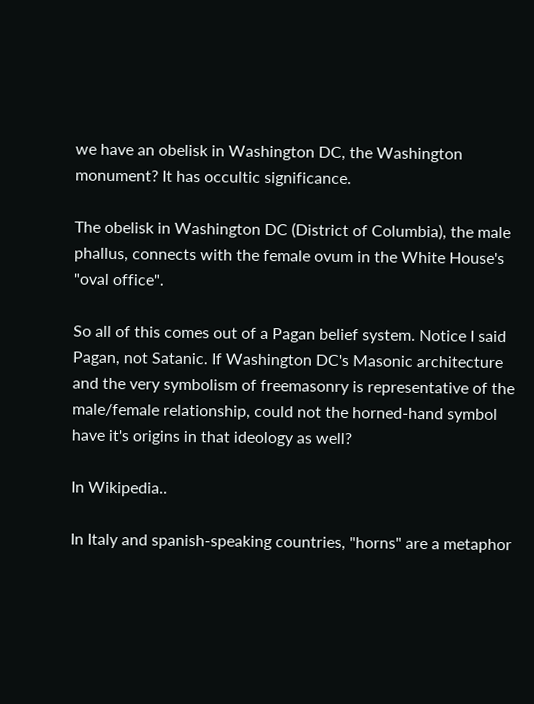we have an obelisk in Washington DC, the Washington monument? It has occultic significance.

The obelisk in Washington DC (District of Columbia), the male phallus, connects with the female ovum in the White House's "oval office".

So all of this comes out of a Pagan belief system. Notice I said Pagan, not Satanic. If Washington DC's Masonic architecture and the very symbolism of freemasonry is representative of the male/female relationship, could not the horned-hand symbol have it's origins in that ideology as well?

In Wikipedia..

In Italy and spanish-speaking countries, "horns" are a metaphor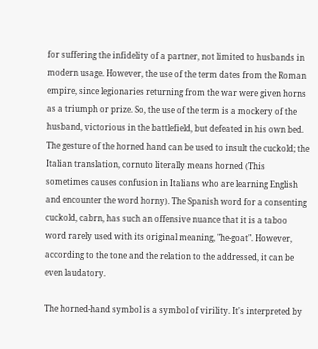for suffering the infidelity of a partner, not limited to husbands in modern usage. However, the use of the term dates from the Roman empire, since legionaries returning from the war were given horns as a triumph or prize. So, the use of the term is a mockery of the husband, victorious in the battlefield, but defeated in his own bed. The gesture of the horned hand can be used to insult the cuckold; the Italian translation, cornuto literally means horned (This sometimes causes confusion in Italians who are learning English and encounter the word horny). The Spanish word for a consenting cuckold, cabrn, has such an offensive nuance that it is a taboo word rarely used with its original meaning, "he-goat". However, according to the tone and the relation to the addressed, it can be even laudatory.

The horned-hand symbol is a symbol of virility. It's interpreted by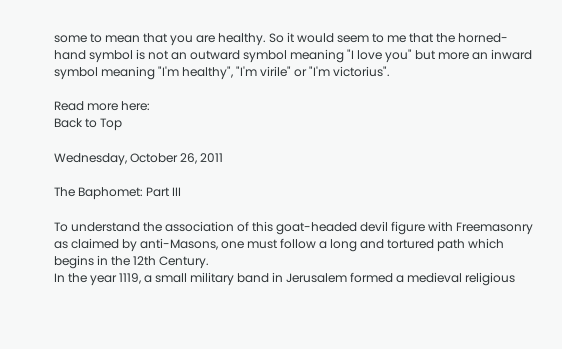some to mean that you are healthy. So it would seem to me that the horned-hand symbol is not an outward symbol meaning "I love you" but more an inward symbol meaning "I'm healthy", "I'm virile" or "I'm victorius".

Read more here:
Back to Top

Wednesday, October 26, 2011

The Baphomet: Part III

To understand the association of this goat-headed devil figure with Freemasonry as claimed by anti-Masons, one must follow a long and tortured path which begins in the 12th Century.
In the year 1119, a small military band in Jerusalem formed a medieval religious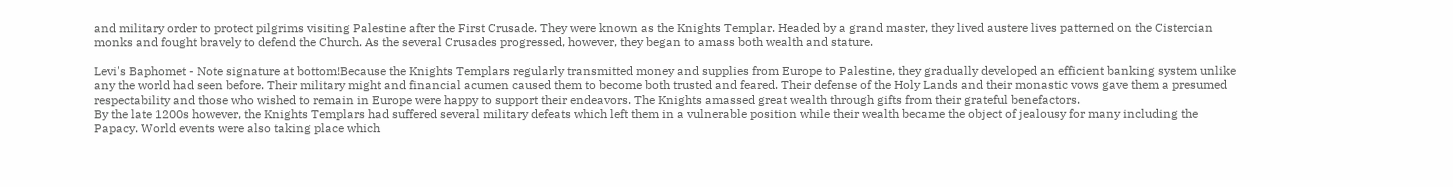and military order to protect pilgrims visiting Palestine after the First Crusade. They were known as the Knights Templar. Headed by a grand master, they lived austere lives patterned on the Cistercian monks and fought bravely to defend the Church. As the several Crusades progressed, however, they began to amass both wealth and stature.

Levi's Baphomet - Note signature at bottom!Because the Knights Templars regularly transmitted money and supplies from Europe to Palestine, they gradually developed an efficient banking system unlike any the world had seen before. Their military might and financial acumen caused them to become both trusted and feared. Their defense of the Holy Lands and their monastic vows gave them a presumed respectability and those who wished to remain in Europe were happy to support their endeavors. The Knights amassed great wealth through gifts from their grateful benefactors.
By the late 1200s however, the Knights Templars had suffered several military defeats which left them in a vulnerable position while their wealth became the object of jealousy for many including the Papacy. World events were also taking place which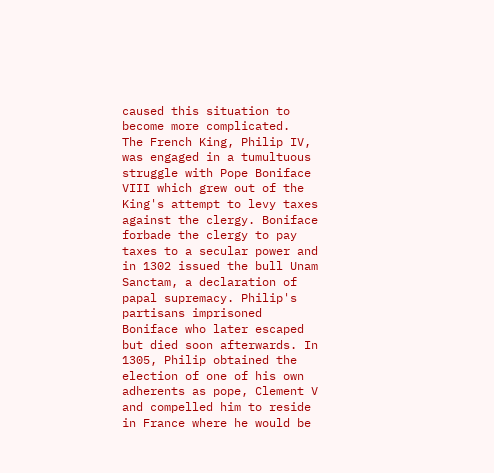caused this situation to become more complicated.
The French King, Philip IV, was engaged in a tumultuous struggle with Pope Boniface VIII which grew out of the King's attempt to levy taxes against the clergy. Boniface forbade the clergy to pay taxes to a secular power and in 1302 issued the bull Unam Sanctam, a declaration of papal supremacy. Philip's partisans imprisoned Boniface who later escaped but died soon afterwards. In 1305, Philip obtained the election of one of his own adherents as pope, Clement V and compelled him to reside in France where he would be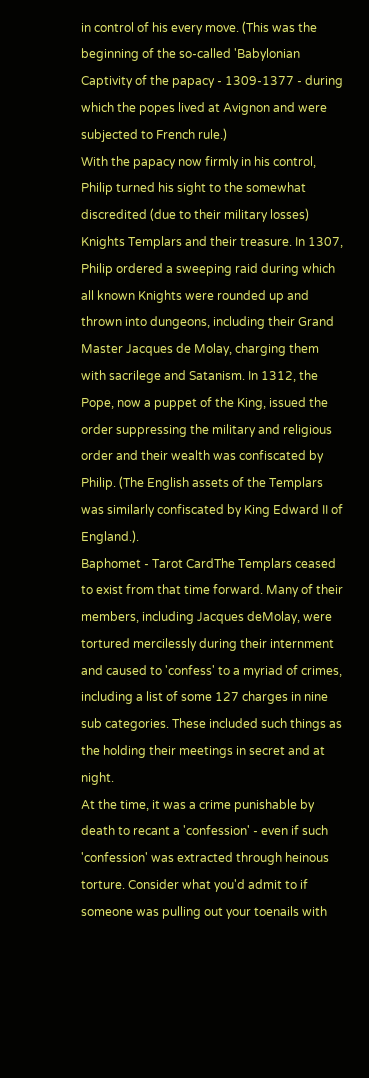in control of his every move. (This was the beginning of the so-called 'Babylonian Captivity of the papacy - 1309-1377 - during which the popes lived at Avignon and were subjected to French rule.)
With the papacy now firmly in his control, Philip turned his sight to the somewhat discredited (due to their military losses) Knights Templars and their treasure. In 1307, Philip ordered a sweeping raid during which all known Knights were rounded up and thrown into dungeons, including their Grand Master Jacques de Molay, charging them with sacrilege and Satanism. In 1312, the Pope, now a puppet of the King, issued the order suppressing the military and religious order and their wealth was confiscated by Philip. (The English assets of the Templars was similarly confiscated by King Edward II of England.).
Baphomet - Tarot CardThe Templars ceased to exist from that time forward. Many of their members, including Jacques deMolay, were tortured mercilessly during their internment and caused to 'confess' to a myriad of crimes, including a list of some 127 charges in nine sub categories. These included such things as the holding their meetings in secret and at night.
At the time, it was a crime punishable by death to recant a 'confession' - even if such 'confession' was extracted through heinous torture. Consider what you'd admit to if someone was pulling out your toenails with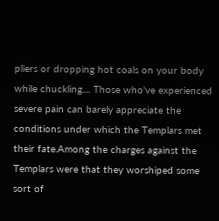pliers or dropping hot coals on your body while chuckling.... Those who've experienced severe pain can barely appreciate the conditions under which the Templars met their fate.Among the charges against the Templars were that they worshiped some sort of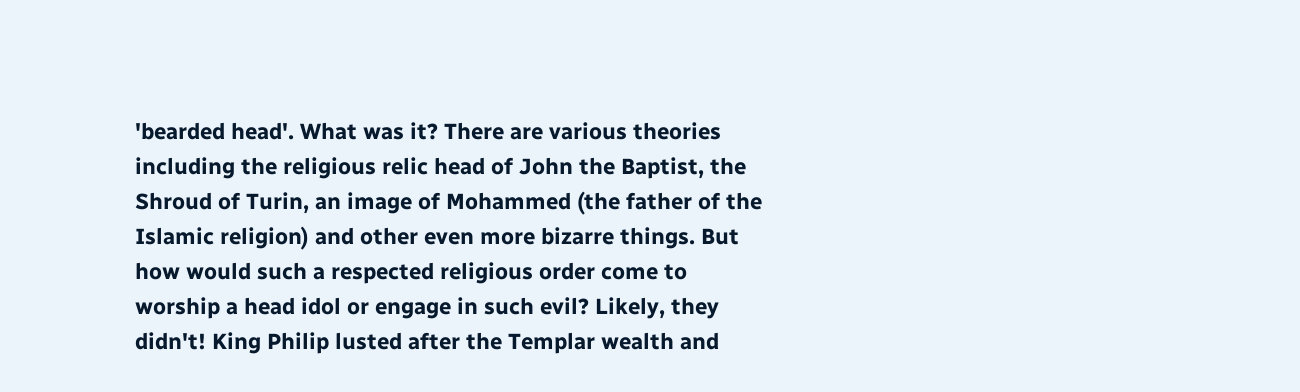'bearded head'. What was it? There are various theories including the religious relic head of John the Baptist, the Shroud of Turin, an image of Mohammed (the father of the Islamic religion) and other even more bizarre things. But how would such a respected religious order come to worship a head idol or engage in such evil? Likely, they didn't! King Philip lusted after the Templar wealth and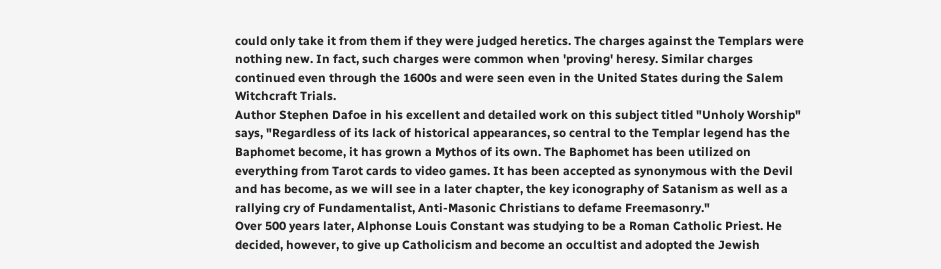could only take it from them if they were judged heretics. The charges against the Templars were nothing new. In fact, such charges were common when 'proving' heresy. Similar charges continued even through the 1600s and were seen even in the United States during the Salem Witchcraft Trials.
Author Stephen Dafoe in his excellent and detailed work on this subject titled "Unholy Worship" says, "Regardless of its lack of historical appearances, so central to the Templar legend has the Baphomet become, it has grown a Mythos of its own. The Baphomet has been utilized on everything from Tarot cards to video games. It has been accepted as synonymous with the Devil and has become, as we will see in a later chapter, the key iconography of Satanism as well as a rallying cry of Fundamentalist, Anti-Masonic Christians to defame Freemasonry."
Over 500 years later, Alphonse Louis Constant was studying to be a Roman Catholic Priest. He decided, however, to give up Catholicism and become an occultist and adopted the Jewish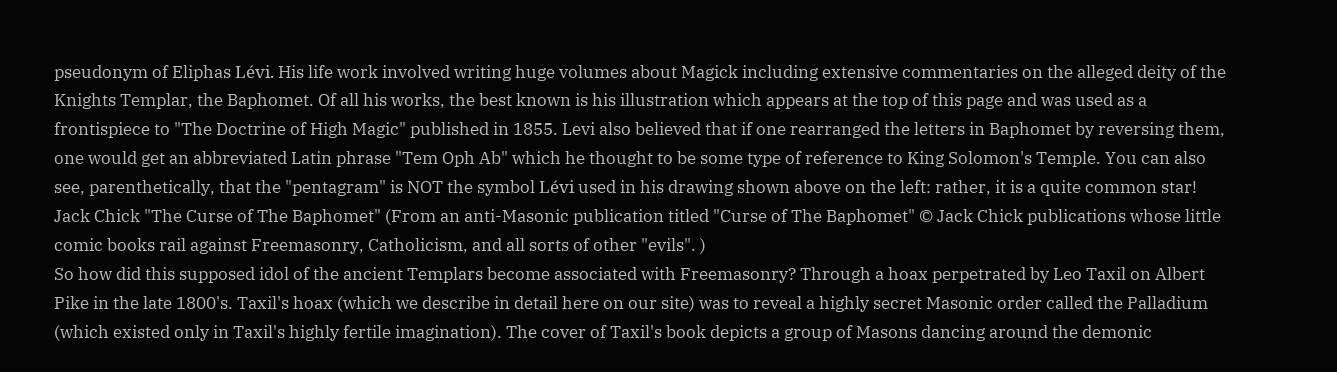pseudonym of Eliphas Lévi. His life work involved writing huge volumes about Magick including extensive commentaries on the alleged deity of the Knights Templar, the Baphomet. Of all his works, the best known is his illustration which appears at the top of this page and was used as a frontispiece to "The Doctrine of High Magic" published in 1855. Levi also believed that if one rearranged the letters in Baphomet by reversing them, one would get an abbreviated Latin phrase "Tem Oph Ab" which he thought to be some type of reference to King Solomon's Temple. You can also see, parenthetically, that the "pentagram" is NOT the symbol Lévi used in his drawing shown above on the left: rather, it is a quite common star!
Jack Chick "The Curse of The Baphomet" (From an anti-Masonic publication titled "Curse of The Baphomet" © Jack Chick publications whose little comic books rail against Freemasonry, Catholicism, and all sorts of other "evils". )
So how did this supposed idol of the ancient Templars become associated with Freemasonry? Through a hoax perpetrated by Leo Taxil on Albert Pike in the late 1800's. Taxil's hoax (which we describe in detail here on our site) was to reveal a highly secret Masonic order called the Palladium (which existed only in Taxil's highly fertile imagination). The cover of Taxil's book depicts a group of Masons dancing around the demonic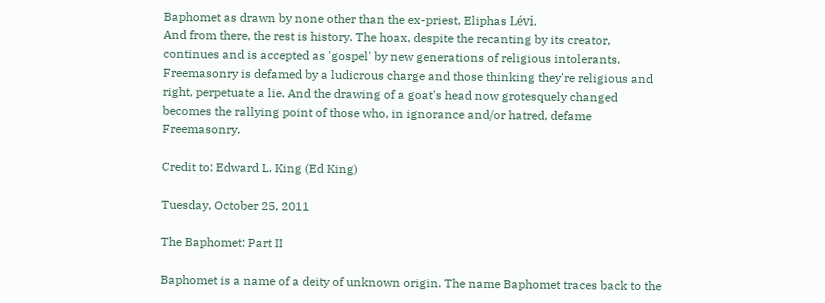Baphomet as drawn by none other than the ex-priest, Eliphas Lévi.
And from there, the rest is history. The hoax, despite the recanting by its creator, continues and is accepted as 'gospel' by new generations of religious intolerants. Freemasonry is defamed by a ludicrous charge and those thinking they're religious and right, perpetuate a lie. And the drawing of a goat's head now grotesquely changed becomes the rallying point of those who, in ignorance and/or hatred, defame Freemasonry.

Credit to: Edward L. King (Ed King)

Tuesday, October 25, 2011

The Baphomet: Part II

Baphomet is a name of a deity of unknown origin. The name Baphomet traces back to the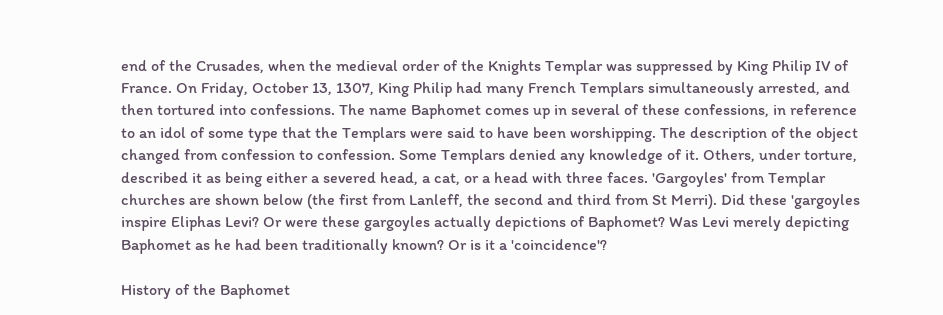end of the Crusades, when the medieval order of the Knights Templar was suppressed by King Philip IV of France. On Friday, October 13, 1307, King Philip had many French Templars simultaneously arrested, and then tortured into confessions. The name Baphomet comes up in several of these confessions, in reference to an idol of some type that the Templars were said to have been worshipping. The description of the object changed from confession to confession. Some Templars denied any knowledge of it. Others, under torture, described it as being either a severed head, a cat, or a head with three faces. 'Gargoyles' from Templar churches are shown below (the first from Lanleff, the second and third from St Merri). Did these 'gargoyles inspire Eliphas Levi? Or were these gargoyles actually depictions of Baphomet? Was Levi merely depicting Baphomet as he had been traditionally known? Or is it a 'coincidence'?

History of the Baphomet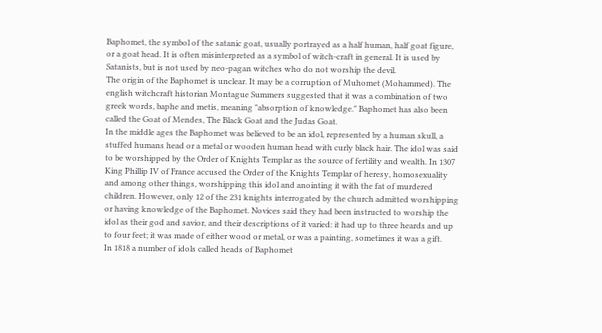Baphomet, the symbol of the satanic goat, usually portrayed as a half human, half goat figure, or a goat head. It is often misinterpreted as a symbol of witch-craft in general. It is used by Satanists, but is not used by neo-pagan witches who do not worship the devil.
The origin of the Baphomet is unclear. It may be a corruption of Muhomet (Mohammed). The english witchcraft historian Montague Summers suggested that it was a combination of two greek words, baphe and metis, meaning "absorption of knowledge." Baphomet has also been called the Goat of Mendes, The Black Goat and the Judas Goat.
In the middle ages the Baphomet was believed to be an idol, represented by a human skull, a stuffed humans head or a metal or wooden human head with curly black hair. The idol was said to be worshipped by the Order of Knights Templar as the source of fertility and wealth. In 1307 King Phillip IV of France accused the Order of the Knights Templar of heresy, homosexuality and among other things, worshipping this idol and anointing it with the fat of murdered children. However, only 12 of the 231 knights interrogated by the church admitted worshipping or having knowledge of the Baphomet. Novices said they had been instructed to worship the idol as their god and savior, and their descriptions of it varied: it had up to three heards and up to four feet; it was made of either wood or metal, or was a painting, sometimes it was a gift.
In 1818 a number of idols called heads of Baphomet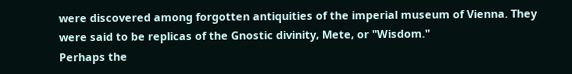were discovered among forgotten antiquities of the imperial museum of Vienna. They were said to be replicas of the Gnostic divinity, Mete, or "Wisdom."
Perhaps the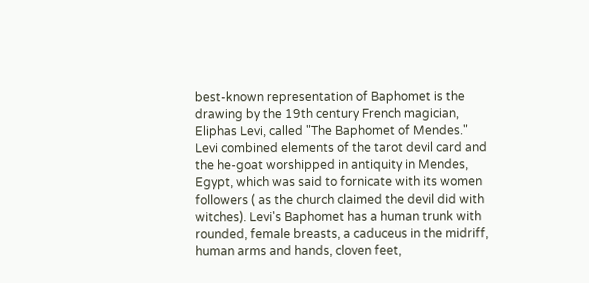best-known representation of Baphomet is the drawing by the 19th century French magician, Eliphas Levi, called "The Baphomet of Mendes." Levi combined elements of the tarot devil card and the he-goat worshipped in antiquity in Mendes, Egypt, which was said to fornicate with its women followers ( as the church claimed the devil did with witches). Levi's Baphomet has a human trunk with rounded, female breasts, a caduceus in the midriff, human arms and hands, cloven feet,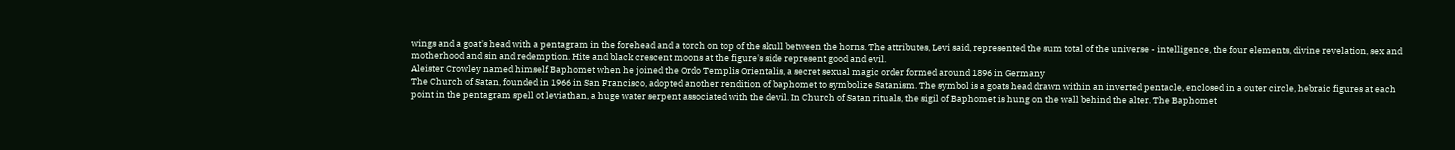wings and a goat's head with a pentagram in the forehead and a torch on top of the skull between the horns. The attributes, Levi said, represented the sum total of the universe - intelligence, the four elements, divine revelation, sex and motherhood and sin and redemption. Hite and black crescent moons at the figure's side represent good and evil.
Aleister Crowley named himself Baphomet when he joined the Ordo Templis Orientalis, a secret sexual magic order formed around 1896 in Germany
The Church of Satan, founded in 1966 in San Francisco, adopted another rendition of baphomet to symbolize Satanism. The symbol is a goats head drawn within an inverted pentacle, enclosed in a outer circle, hebraic figures at each point in the pentagram spell ot leviathan, a huge water serpent associated with the devil. In Church of Satan rituals, the sigil of Baphomet is hung on the wall behind the alter. The Baphomet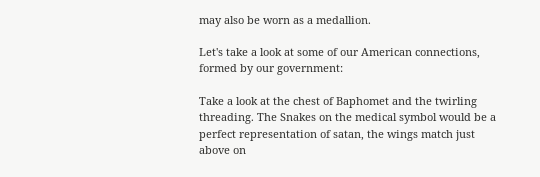may also be worn as a medallion.

Let's take a look at some of our American connections, formed by our government:

Take a look at the chest of Baphomet and the twirling threading. The Snakes on the medical symbol would be a perfect representation of satan, the wings match just above on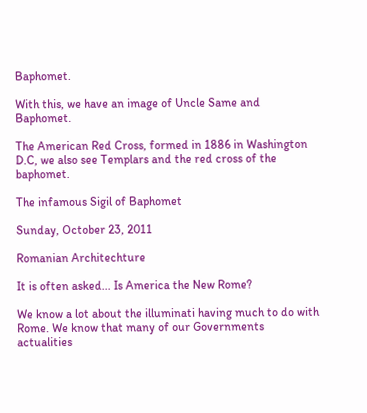Baphomet.

With this, we have an image of Uncle Same and Baphomet.

The American Red Cross, formed in 1886 in Washington D.C, we also see Templars and the red cross of the baphomet.

The infamous Sigil of Baphomet

Sunday, October 23, 2011

Romanian Architechture

It is often asked... Is America the New Rome?

We know a lot about the illuminati having much to do with Rome. We know that many of our Governments actualities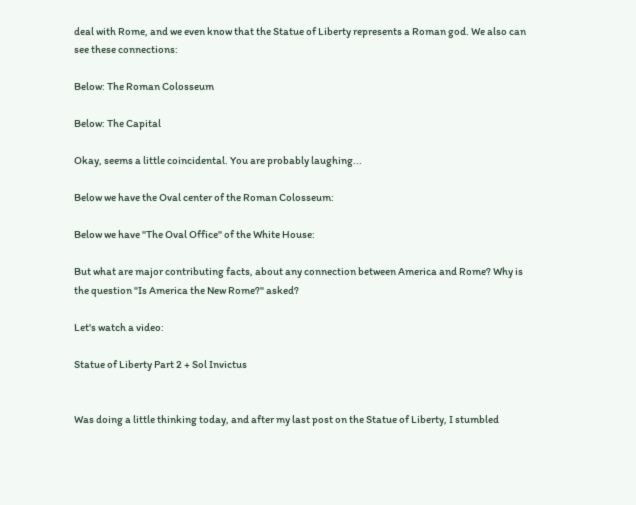deal with Rome, and we even know that the Statue of Liberty represents a Roman god. We also can see these connections:

Below: The Roman Colosseum

Below: The Capital

Okay, seems a little coincidental. You are probably laughing...

Below we have the Oval center of the Roman Colosseum:

Below we have "The Oval Office" of the White House:

But what are major contributing facts, about any connection between America and Rome? Why is the question "Is America the New Rome?" asked?

Let's watch a video:

Statue of Liberty Part 2 + Sol Invictus


Was doing a little thinking today, and after my last post on the Statue of Liberty, I stumbled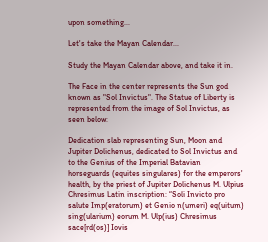upon something...

Let's take the Mayan Calendar...

Study the Mayan Calendar above, and take it in.

The Face in the center represents the Sun god known as "Sol Invictus". The Statue of Liberty is represented from the image of Sol Invictus, as seen below:

Dedication slab representing Sun, Moon and Jupiter Dolichenus, dedicated to Sol Invictus and to the Genius of the Imperial Batavian horseguards (equites singulares) for the emperors' health, by the priest of Jupiter Dolichenus M. Ulpius Chresimus Latin inscription: “Soli Invicto pro salute Imp(eratorum) et Genio n(umeri) eq(uitum) sing(ularium) eorum M. Ulp(ius) Chresimus sace[rd(os)] Iovis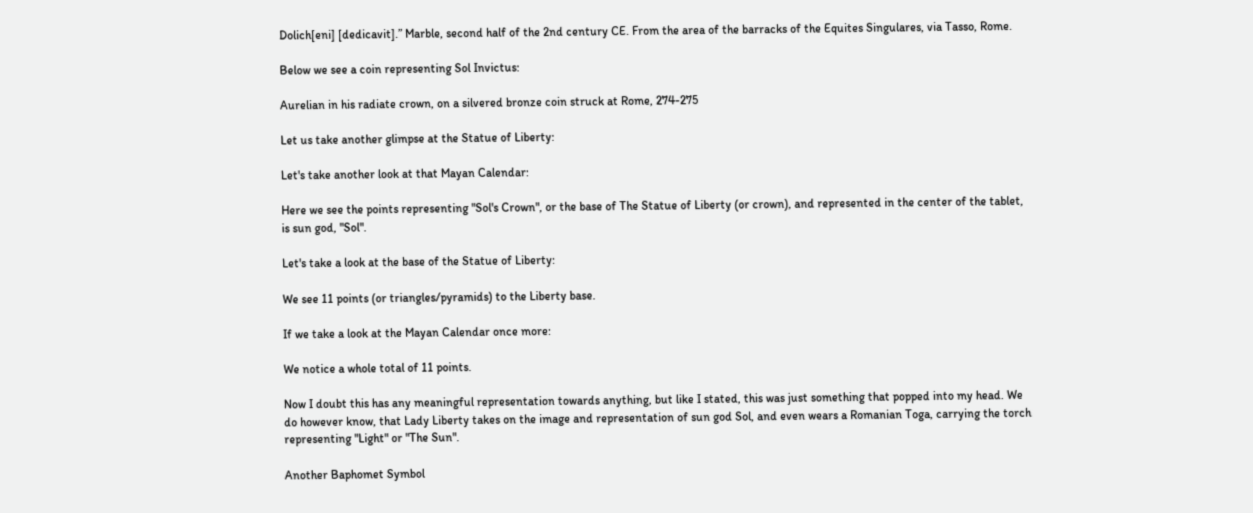Dolich[eni] [dedicavit].” Marble, second half of the 2nd century CE. From the area of the barracks of the Equites Singulares, via Tasso, Rome.

Below we see a coin representing Sol Invictus:

Aurelian in his radiate crown, on a silvered bronze coin struck at Rome, 274-275

Let us take another glimpse at the Statue of Liberty:

Let's take another look at that Mayan Calendar:

Here we see the points representing "Sol's Crown", or the base of The Statue of Liberty (or crown), and represented in the center of the tablet, is sun god, "Sol".

Let's take a look at the base of the Statue of Liberty:

We see 11 points (or triangles/pyramids) to the Liberty base.

If we take a look at the Mayan Calendar once more:

We notice a whole total of 11 points.

Now I doubt this has any meaningful representation towards anything, but like I stated, this was just something that popped into my head. We do however know, that Lady Liberty takes on the image and representation of sun god Sol, and even wears a Romanian Toga, carrying the torch representing "Light" or "The Sun".

Another Baphomet Symbol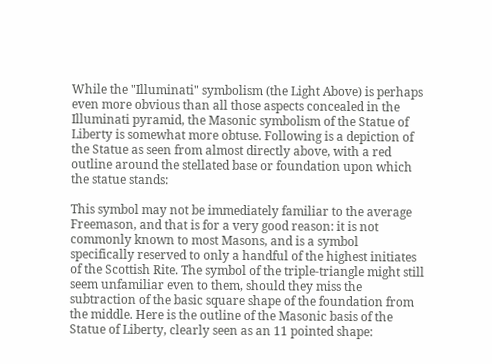While the "Illuminati" symbolism (the Light Above) is perhaps even more obvious than all those aspects concealed in the Illuminati pyramid, the Masonic symbolism of the Statue of Liberty is somewhat more obtuse. Following is a depiction of the Statue as seen from almost directly above, with a red outline around the stellated base or foundation upon which the statue stands:

This symbol may not be immediately familiar to the average Freemason, and that is for a very good reason: it is not commonly known to most Masons, and is a symbol specifically reserved to only a handful of the highest initiates of the Scottish Rite. The symbol of the triple-triangle might still seem unfamiliar even to them, should they miss the subtraction of the basic square shape of the foundation from the middle. Here is the outline of the Masonic basis of the Statue of Liberty, clearly seen as an 11 pointed shape: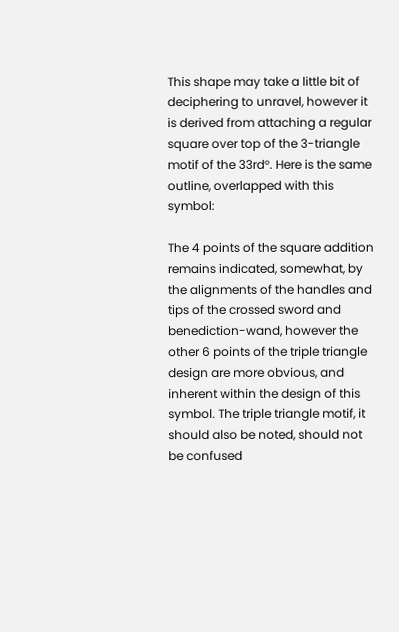This shape may take a little bit of deciphering to unravel, however it is derived from attaching a regular square over top of the 3-triangle motif of the 33rd°. Here is the same outline, overlapped with this symbol:

The 4 points of the square addition remains indicated, somewhat, by the alignments of the handles and tips of the crossed sword and benediction-wand, however the other 6 points of the triple triangle design are more obvious, and inherent within the design of this symbol. The triple triangle motif, it should also be noted, should not be confused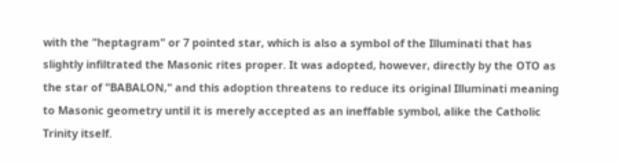with the "heptagram" or 7 pointed star, which is also a symbol of the Illuminati that has slightly infiltrated the Masonic rites proper. It was adopted, however, directly by the OTO as the star of "BABALON," and this adoption threatens to reduce its original Illuminati meaning to Masonic geometry until it is merely accepted as an ineffable symbol, alike the Catholic Trinity itself.